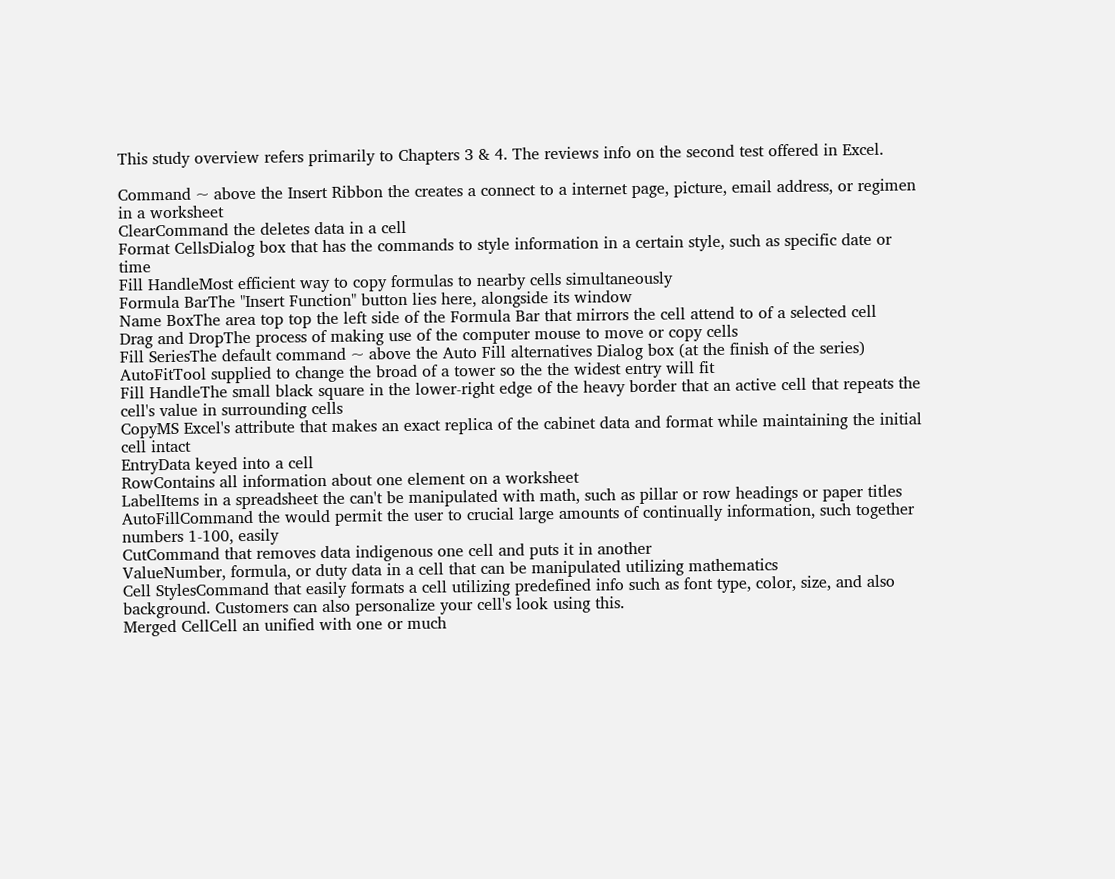This study overview refers primarily to Chapters 3 & 4. The reviews info on the second test offered in Excel.

Command ~ above the Insert Ribbon the creates a connect to a internet page, picture, email address, or regimen in a worksheet
ClearCommand the deletes data in a cell
Format CellsDialog box that has the commands to style information in a certain style, such as specific date or time
Fill HandleMost efficient way to copy formulas to nearby cells simultaneously
Formula BarThe "Insert Function" button lies here, alongside its window
Name BoxThe area top top the left side of the Formula Bar that mirrors the cell attend to of a selected cell
Drag and DropThe process of making use of the computer mouse to move or copy cells
Fill SeriesThe default command ~ above the Auto Fill alternatives Dialog box (at the finish of the series)
AutoFitTool supplied to change the broad of a tower so the the widest entry will fit
Fill HandleThe small black square in the lower-right edge of the heavy border that an active cell that repeats the cell's value in surrounding cells
CopyMS Excel's attribute that makes an exact replica of the cabinet data and format while maintaining the initial cell intact
EntryData keyed into a cell
RowContains all information about one element on a worksheet
LabelItems in a spreadsheet the can't be manipulated with math, such as pillar or row headings or paper titles
AutoFillCommand the would permit the user to crucial large amounts of continually information, such together numbers 1-100, easily
CutCommand that removes data indigenous one cell and puts it in another
ValueNumber, formula, or duty data in a cell that can be manipulated utilizing mathematics
Cell StylesCommand that easily formats a cell utilizing predefined info such as font type, color, size, and also background. Customers can also personalize your cell's look using this.
Merged CellCell an unified with one or much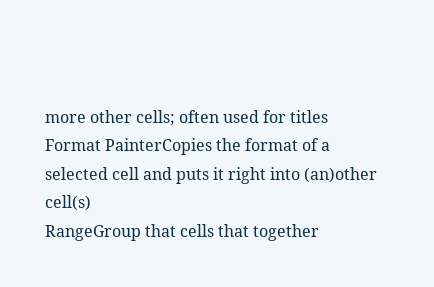more other cells; often used for titles
Format PainterCopies the format of a selected cell and puts it right into (an)other cell(s)
RangeGroup that cells that together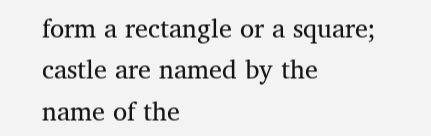form a rectangle or a square; castle are named by the name of the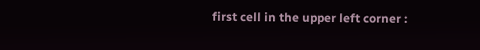first cell in the upper left corner :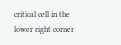critical cell in the lower right corner